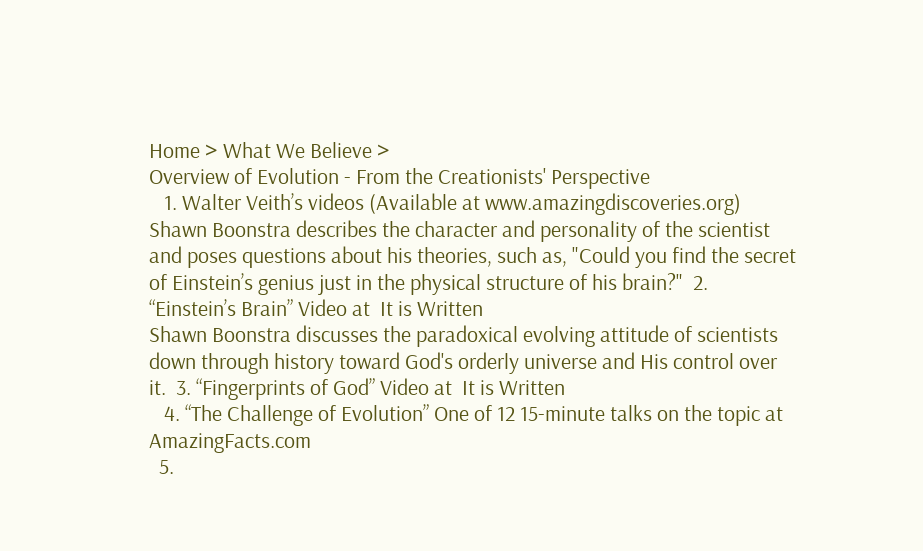Home > What We Believe >
Overview of Evolution - From the Creationists' Perspective
   1. Walter Veith’s videos (Available at www.amazingdiscoveries.org)
Shawn Boonstra describes the character and personality of the scientist and poses questions about his theories, such as, "Could you find the secret of Einstein’s genius just in the physical structure of his brain?"  2. “Einstein’s Brain” Video at  It is Written
Shawn Boonstra discusses the paradoxical evolving attitude of scientists down through history toward God's orderly universe and His control over it.  3. “Fingerprints of God” Video at  It is Written
   4. “The Challenge of Evolution” One of 12 15-minute talks on the topic at AmazingFacts.com
  5.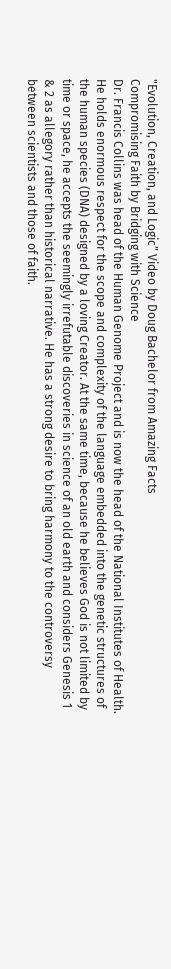"Evolution, Creation, and Logic” Video by Doug Bachelor from Amazing Facts
Compromising Faith by Bridging with Science
Dr. Francis Collins was head of the Human Genome Project and is now the head of the National Institutes of Health. He holds enormous respect for the scope and complexity of the language embedded into the genetic structures of the human species (DNA) designed by a loving Creator. At the same time, because he believes God is not limited by time or space, he accepts the seemingly irrefutable discoveries in science of an old earth and considers Genesis 1 & 2 as allegory rather than historical narrative. He has a strong desire to bring harmony to the controversy between scientists and those of faith.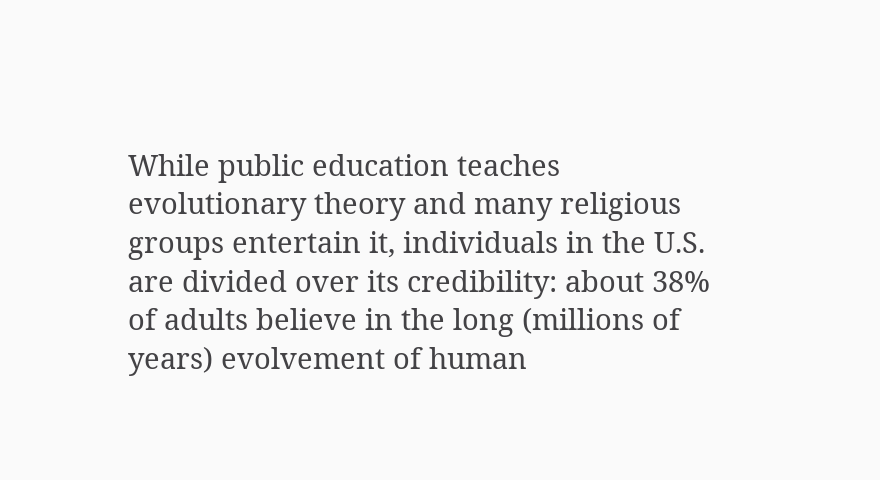While public education teaches evolutionary theory and many religious groups entertain it, individuals in the U.S. are divided over its credibility: about 38% of adults believe in the long (millions of years) evolvement of human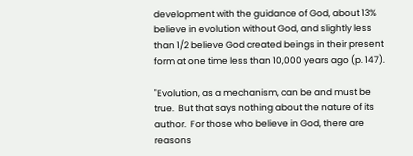development with the guidance of God, about 13% believe in evolution without God, and slightly less than 1/2 believe God created beings in their present form at one time less than 10,000 years ago (p. 147).

"Evolution, as a mechanism, can be and must be true.  But that says nothing about the nature of its author.  For those who believe in God, there are reasons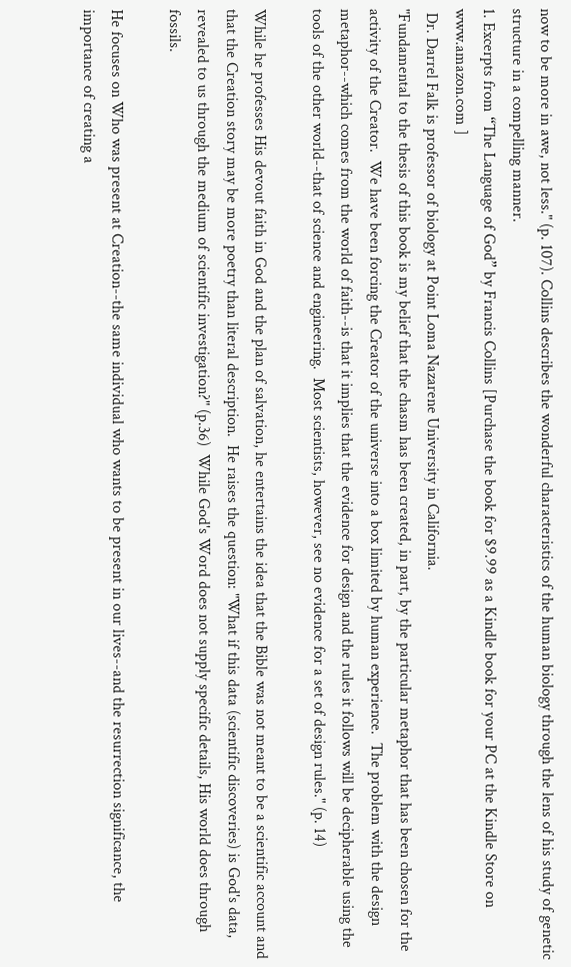now to be more in awe, not less." (p. 107). Collins describes the wonderful characteristics of the human biology through the lens of his study of genetic structure in a compelling manner.
1. Excerpts from “The Language of God” by Francis Collins [Purchase the book for $9.99 as a Kindle book for your PC at the Kindle Store on www.amazon.com ]
 Dr. Darrel Falk is professor of biology at Point Loma Nazarene University in California.
"Fundamental to the thesis of this book is my belief that the chasm has been created, in part, by the particular metaphor that has been chosen for the activity of the Creator.  We have been forcing the Creator of the universe into a box limited by human experience.  The problem with the design metaphor--which comes from the world of faith--is that it implies that the evidence for design and the rules it follows will be decipherable using the tools of the other world--that of science and engineering.  Most scientists, however, see no evidence for a set of design rules." (p. 14)

While he professes His devout faith in God and the plan of salvation, he entertains the idea that the Bible was not meant to be a scientific account and that the Creation story may be more poetry than literal description.  He raises the question: "What if this data (scientific discoveries) is God's data, revealed to us through the medium of scientific investigation?" (p.36)  While God's Word does not supply specific details, His world does through fossils.

He focuses on Who was present at Creation--the same individual who wants to be present in our lives--and the resurrection significance, the importance of creating a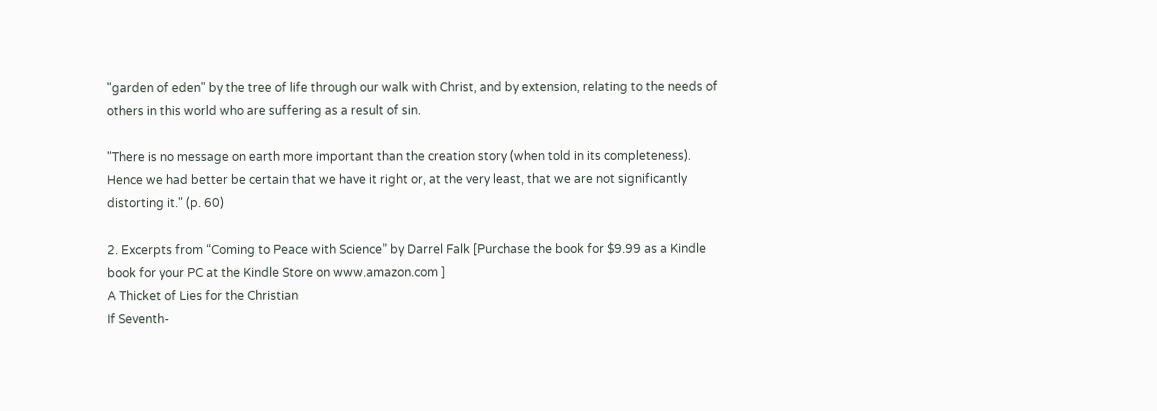"garden of eden" by the tree of life through our walk with Christ, and by extension, relating to the needs of others in this world who are suffering as a result of sin.

"There is no message on earth more important than the creation story (when told in its completeness).  Hence we had better be certain that we have it right or, at the very least, that we are not significantly distorting it." (p. 60)

2. Excerpts from “Coming to Peace with Science” by Darrel Falk [Purchase the book for $9.99 as a Kindle book for your PC at the Kindle Store on www.amazon.com ]
A Thicket of Lies for the Christian
If Seventh-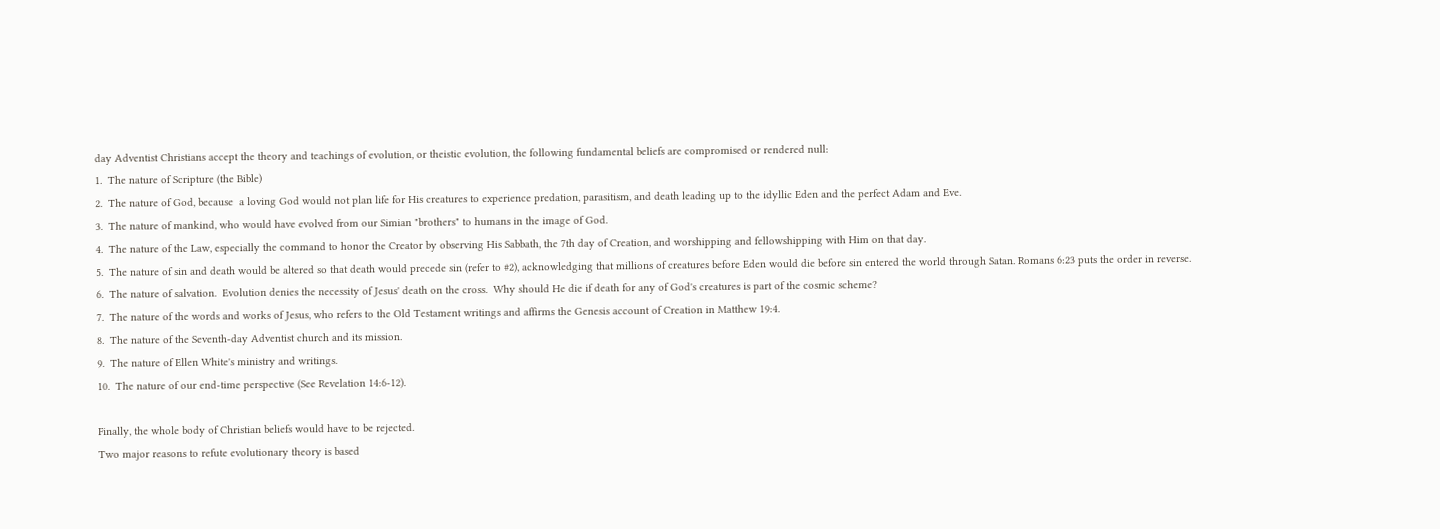day Adventist Christians accept the theory and teachings of evolution, or theistic evolution, the following fundamental beliefs are compromised or rendered null:
1.  The nature of Scripture (the Bible)
2.  The nature of God, because  a loving God would not plan life for His creatures to experience predation, parasitism, and death leading up to the idyllic Eden and the perfect Adam and Eve.
3.  The nature of mankind, who would have evolved from our Simian "brothers" to humans in the image of God.
4.  The nature of the Law, especially the command to honor the Creator by observing His Sabbath, the 7th day of Creation, and worshipping and fellowshipping with Him on that day.
5.  The nature of sin and death would be altered so that death would precede sin (refer to #2), acknowledging that millions of creatures before Eden would die before sin entered the world through Satan. Romans 6:23 puts the order in reverse.
6.  The nature of salvation.  Evolution denies the necessity of Jesus' death on the cross.  Why should He die if death for any of God's creatures is part of the cosmic scheme?
7.  The nature of the words and works of Jesus, who refers to the Old Testament writings and affirms the Genesis account of Creation in Matthew 19:4.
8.  The nature of the Seventh-day Adventist church and its mission.
9.  The nature of Ellen White's ministry and writings.
10.  The nature of our end-time perspective (See Revelation 14:6-12).

Finally, the whole body of Christian beliefs would have to be rejected.
Two major reasons to refute evolutionary theory is based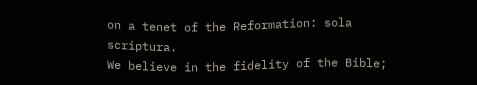on a tenet of the Reformation: sola scriptura.
We believe in the fidelity of the Bible;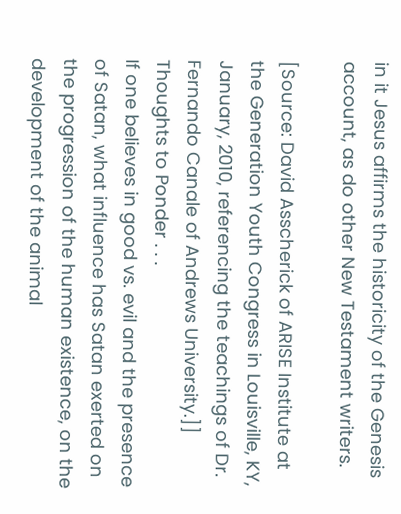in it Jesus affirms the historicity of the Genesis account, as do other New Testament writers.

[Source: David Asscherick of ARISE Institute at the Generation Youth Congress in Louisville, KY, January, 2010, referencing the teachings of Dr. Fernando Canale of Andrews University.]]
Thoughts to Ponder . . .
If one believes in good vs. evil and the presence of Satan, what influence has Satan exerted on
the progression of the human existence, on the development of the animal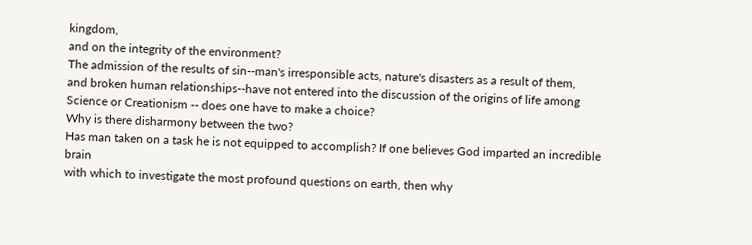kingdom,
and on the integrity of the environment?
The admission of the results of sin--man's irresponsible acts, nature's disasters as a result of them,
and broken human relationships--have not entered into the discussion of the origins of life among
Science or Creationism -- does one have to make a choice?
Why is there disharmony between the two?
Has man taken on a task he is not equipped to accomplish? If one believes God imparted an incredible brain
with which to investigate the most profound questions on earth, then why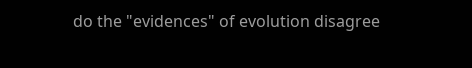do the "evidences" of evolution disagree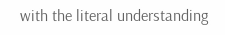with the literal understanding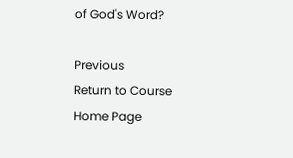of God's Word?

Previous           Return to Course Home Page